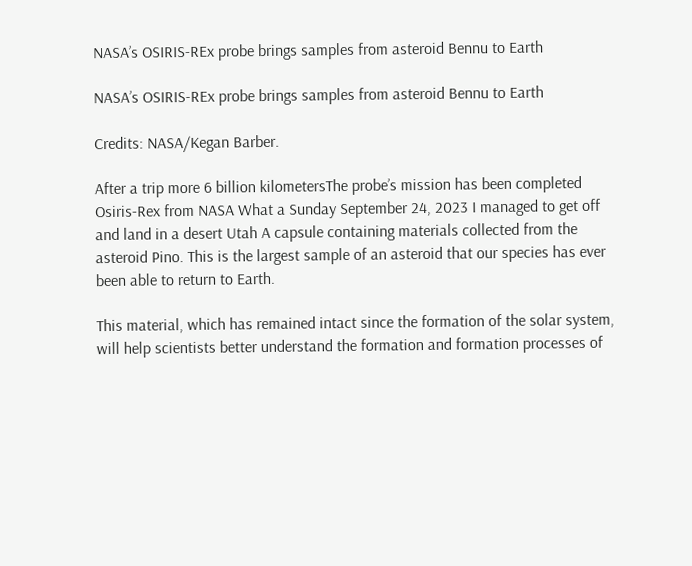NASA’s OSIRIS-REx probe brings samples from asteroid Bennu to Earth

NASA’s OSIRIS-REx probe brings samples from asteroid Bennu to Earth

Credits: NASA/Kegan Barber.

After a trip more 6 billion kilometersThe probe’s mission has been completed Osiris-Rex from NASA What a Sunday September 24, 2023 I managed to get off and land in a desert Utah A capsule containing materials collected from the asteroid Pino. This is the largest sample of an asteroid that our species has ever been able to return to Earth.

This material, which has remained intact since the formation of the solar system, will help scientists better understand the formation and formation processes of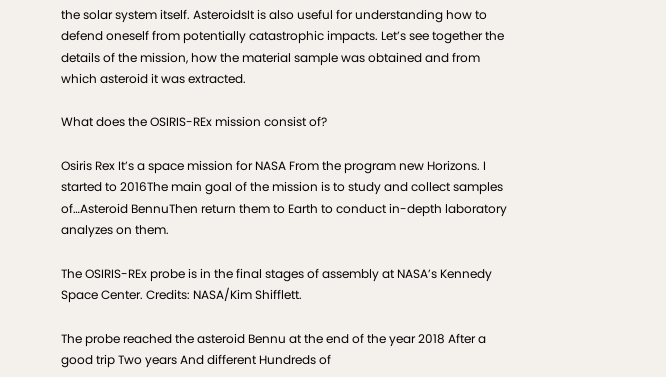the solar system itself. AsteroidsIt is also useful for understanding how to defend oneself from potentially catastrophic impacts. Let’s see together the details of the mission, how the material sample was obtained and from which asteroid it was extracted.

What does the OSIRIS-REx mission consist of?

Osiris Rex It’s a space mission for NASA From the program new Horizons. I started to 2016The main goal of the mission is to study and collect samples of…Asteroid BennuThen return them to Earth to conduct in-depth laboratory analyzes on them.

The OSIRIS-REx probe is in the final stages of assembly at NASA’s Kennedy Space Center. Credits: NASA/Kim Shifflett.

The probe reached the asteroid Bennu at the end of the year 2018 After a good trip Two years And different Hundreds of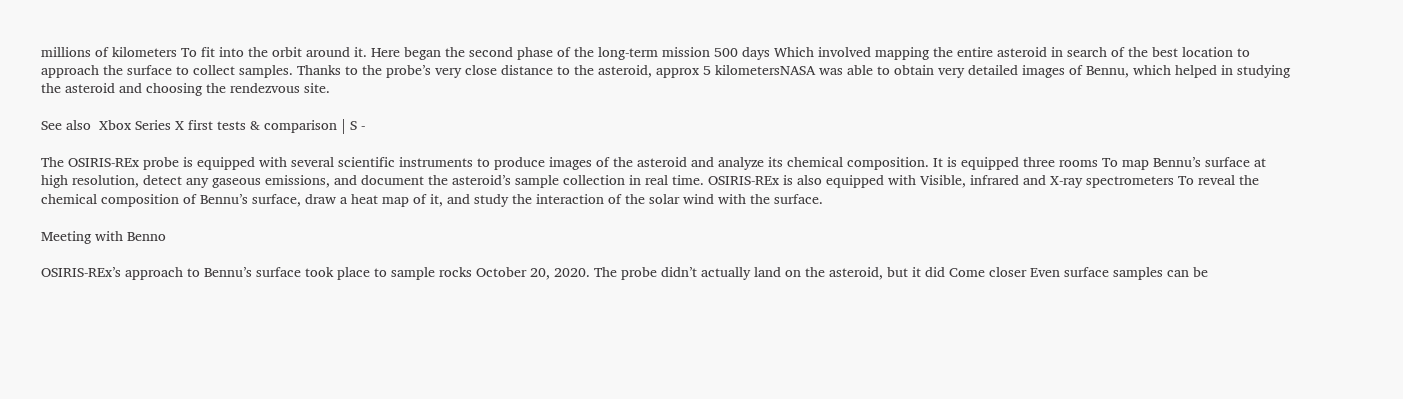millions of kilometers To fit into the orbit around it. Here began the second phase of the long-term mission 500 days Which involved mapping the entire asteroid in search of the best location to approach the surface to collect samples. Thanks to the probe’s very close distance to the asteroid, approx 5 kilometersNASA was able to obtain very detailed images of Bennu, which helped in studying the asteroid and choosing the rendezvous site.

See also  Xbox Series X first tests & comparison | S -

The OSIRIS-REx probe is equipped with several scientific instruments to produce images of the asteroid and analyze its chemical composition. It is equipped three rooms To map Bennu’s surface at high resolution, detect any gaseous emissions, and document the asteroid’s sample collection in real time. OSIRIS-REx is also equipped with Visible, infrared and X-ray spectrometers To reveal the chemical composition of Bennu’s surface, draw a heat map of it, and study the interaction of the solar wind with the surface.

Meeting with Benno

OSIRIS-REx’s approach to Bennu’s surface took place to sample rocks October 20, 2020. The probe didn’t actually land on the asteroid, but it did Come closer Even surface samples can be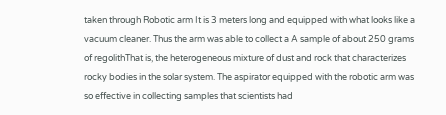taken through Robotic arm It is 3 meters long and equipped with what looks like a vacuum cleaner. Thus the arm was able to collect a A sample of about 250 grams of regolithThat is, the heterogeneous mixture of dust and rock that characterizes rocky bodies in the solar system. The aspirator equipped with the robotic arm was so effective in collecting samples that scientists had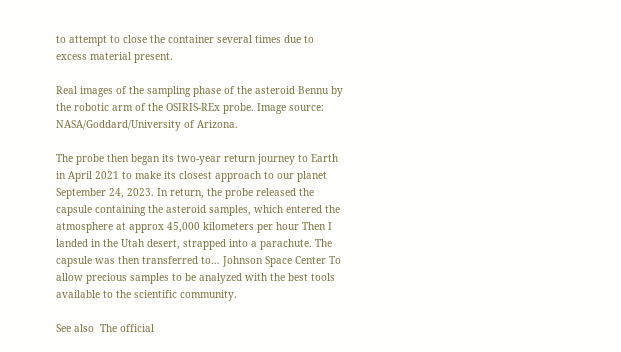to attempt to close the container several times due to excess material present.

Real images of the sampling phase of the asteroid Bennu by the robotic arm of the OSIRIS-REx probe. Image source: NASA/Goddard/University of Arizona.

The probe then began its two-year return journey to Earth in April 2021 to make its closest approach to our planet September 24, 2023. In return, the probe released the capsule containing the asteroid samples, which entered the atmosphere at approx 45,000 kilometers per hour Then I landed in the Utah desert, strapped into a parachute. The capsule was then transferred to… Johnson Space Center To allow precious samples to be analyzed with the best tools available to the scientific community.

See also  The official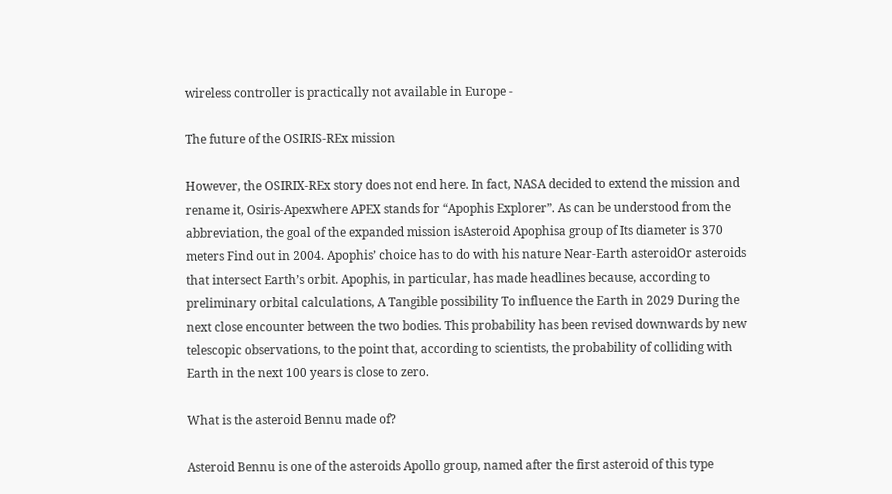wireless controller is practically not available in Europe -

The future of the OSIRIS-REx mission

However, the OSIRIX-REx story does not end here. In fact, NASA decided to extend the mission and rename it, Osiris-Apexwhere APEX stands for “Apophis Explorer”. As can be understood from the abbreviation, the goal of the expanded mission isAsteroid Apophisa group of Its diameter is 370 meters Find out in 2004. Apophis’ choice has to do with his nature Near-Earth asteroidOr asteroids that intersect Earth’s orbit. Apophis, in particular, has made headlines because, according to preliminary orbital calculations, A Tangible possibility To influence the Earth in 2029 During the next close encounter between the two bodies. This probability has been revised downwards by new telescopic observations, to the point that, according to scientists, the probability of colliding with Earth in the next 100 years is close to zero.

What is the asteroid Bennu made of?

Asteroid Bennu is one of the asteroids Apollo group, named after the first asteroid of this type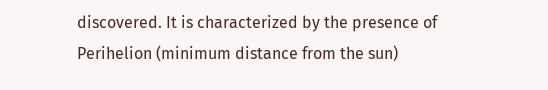discovered. It is characterized by the presence of Perihelion (minimum distance from the sun)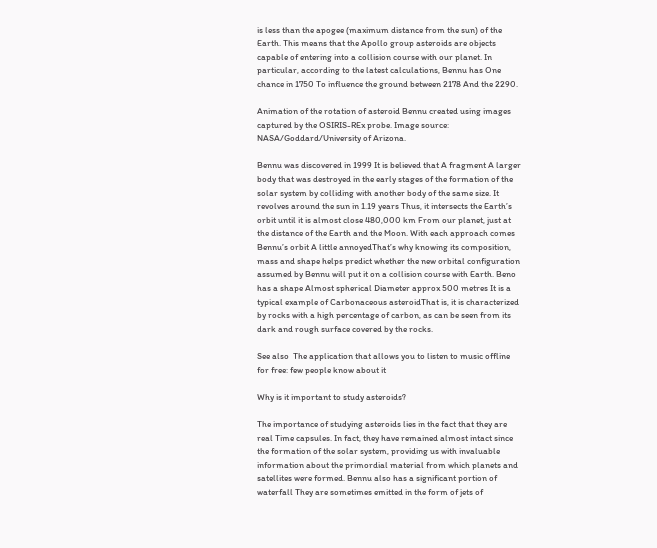is less than the apogee (maximum distance from the sun) of the Earth. This means that the Apollo group asteroids are objects capable of entering into a collision course with our planet. In particular, according to the latest calculations, Bennu has One chance in 1750 To influence the ground between 2178 And the 2290.

Animation of the rotation of asteroid Bennu created using images captured by the OSIRIS-REx probe. Image source: NASA/Goddard/University of Arizona.

Bennu was discovered in 1999 It is believed that A fragment A larger body that was destroyed in the early stages of the formation of the solar system by colliding with another body of the same size. It revolves around the sun in 1.19 years Thus, it intersects the Earth’s orbit until it is almost close 480,000 km From our planet, just at the distance of the Earth and the Moon. With each approach comes Bennu’s orbit A little annoyedThat’s why knowing its composition, mass and shape helps predict whether the new orbital configuration assumed by Bennu will put it on a collision course with Earth. Beno has a shape Almost spherical Diameter approx 500 metres It is a typical example of Carbonaceous asteroidThat is, it is characterized by rocks with a high percentage of carbon, as can be seen from its dark and rough surface covered by the rocks.

See also  The application that allows you to listen to music offline for free: few people know about it

Why is it important to study asteroids?

The importance of studying asteroids lies in the fact that they are real Time capsules. In fact, they have remained almost intact since the formation of the solar system, providing us with invaluable information about the primordial material from which planets and satellites were formed. Bennu also has a significant portion of waterfall They are sometimes emitted in the form of jets of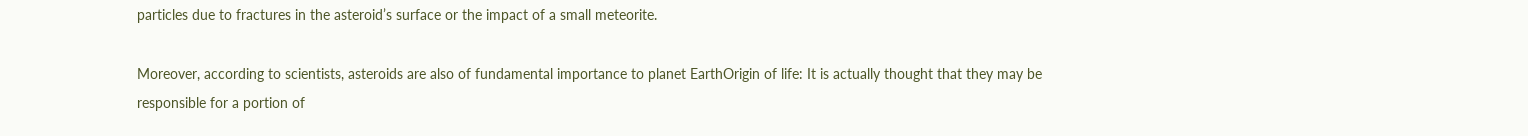particles due to fractures in the asteroid’s surface or the impact of a small meteorite.

Moreover, according to scientists, asteroids are also of fundamental importance to planet EarthOrigin of life: It is actually thought that they may be responsible for a portion of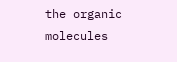the organic molecules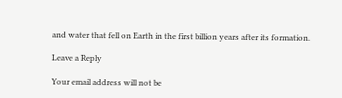and water that fell on Earth in the first billion years after its formation.

Leave a Reply

Your email address will not be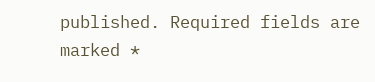published. Required fields are marked *